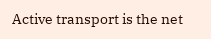Active transport is the net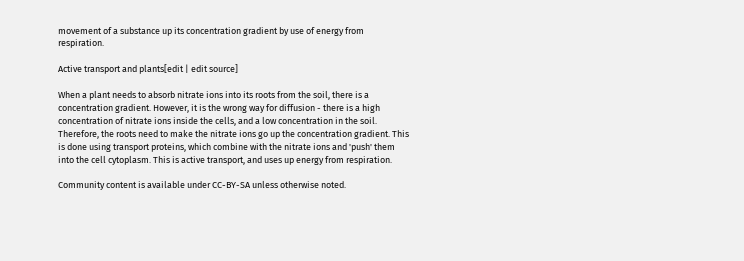movement of a substance up its concentration gradient by use of energy from respiration.

Active transport and plants[edit | edit source]

When a plant needs to absorb nitrate ions into its roots from the soil, there is a concentration gradient. However, it is the wrong way for diffusion - there is a high concentration of nitrate ions inside the cells, and a low concentration in the soil. Therefore, the roots need to make the nitrate ions go up the concentration gradient. This is done using transport proteins, which combine with the nitrate ions and 'push' them into the cell cytoplasm. This is active transport, and uses up energy from respiration.

Community content is available under CC-BY-SA unless otherwise noted.